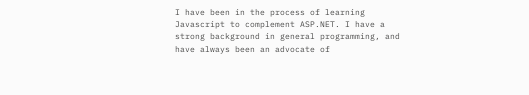I have been in the process of learning Javascript to complement ASP.NET. I have a strong background in general programming, and have always been an advocate of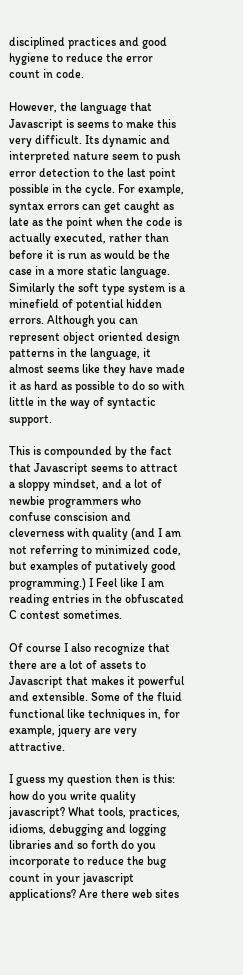disciplined practices and good hygiene to reduce the error count in code.

However, the language that Javascript is seems to make this very difficult. Its dynamic and interpreted nature seem to push error detection to the last point possible in the cycle. For example, syntax errors can get caught as late as the point when the code is actually executed, rather than before it is run as would be the case in a more static language. Similarly the soft type system is a minefield of potential hidden errors. Although you can represent object oriented design patterns in the language, it almost seems like they have made it as hard as possible to do so with little in the way of syntactic support.

This is compounded by the fact that Javascript seems to attract a sloppy mindset, and a lot of newbie programmers who confuse conscision and cleverness with quality (and I am not referring to minimized code, but examples of putatively good programming.) I Feel like I am reading entries in the obfuscated C contest sometimes.

Of course I also recognize that there are a lot of assets to Javascript that makes it powerful and extensible. Some of the fluid functional like techniques in, for example, jquery are very attractive.

I guess my question then is this: how do you write quality javascript? What tools, practices, idioms, debugging and logging libraries and so forth do you incorporate to reduce the bug count in your javascript applications? Are there web sites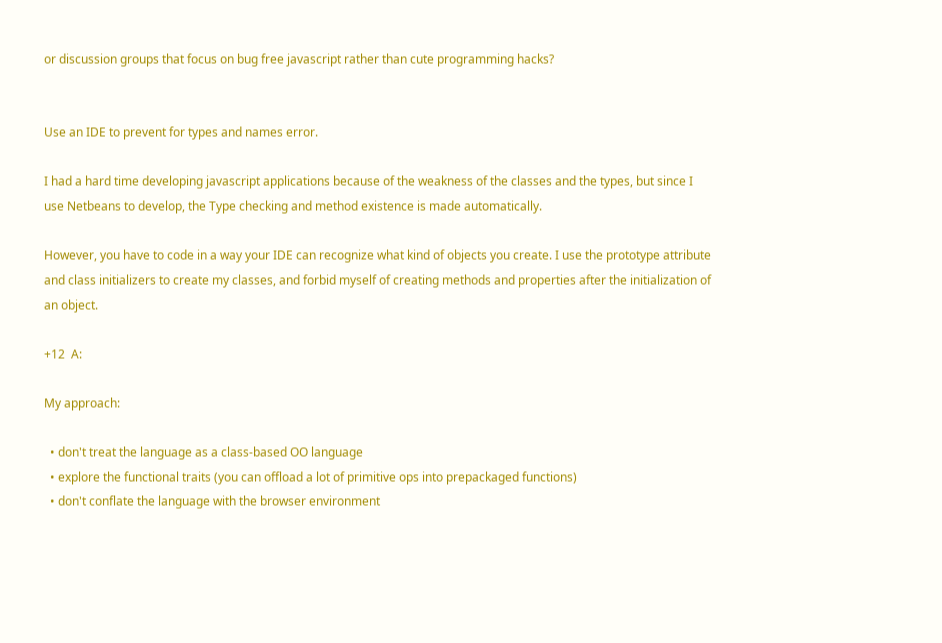or discussion groups that focus on bug free javascript rather than cute programming hacks?


Use an IDE to prevent for types and names error.

I had a hard time developing javascript applications because of the weakness of the classes and the types, but since I use Netbeans to develop, the Type checking and method existence is made automatically.

However, you have to code in a way your IDE can recognize what kind of objects you create. I use the prototype attribute and class initializers to create my classes, and forbid myself of creating methods and properties after the initialization of an object.

+12  A:

My approach:

  • don't treat the language as a class-based OO language
  • explore the functional traits (you can offload a lot of primitive ops into prepackaged functions)
  • don't conflate the language with the browser environment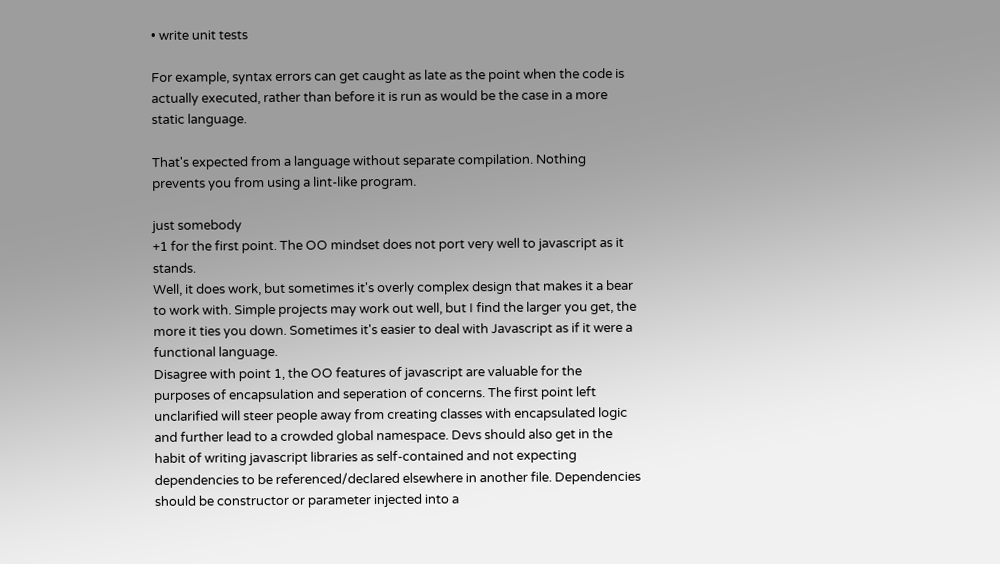• write unit tests

For example, syntax errors can get caught as late as the point when the code is actually executed, rather than before it is run as would be the case in a more static language.

That's expected from a language without separate compilation. Nothing prevents you from using a lint-like program.

just somebody
+1 for the first point. The OO mindset does not port very well to javascript as it stands.
Well, it does work, but sometimes it's overly complex design that makes it a bear to work with. Simple projects may work out well, but I find the larger you get, the more it ties you down. Sometimes it's easier to deal with Javascript as if it were a functional language.
Disagree with point 1, the OO features of javascript are valuable for the purposes of encapsulation and seperation of concerns. The first point left unclarified will steer people away from creating classes with encapsulated logic and further lead to a crowded global namespace. Devs should also get in the habit of writing javascript libraries as self-contained and not expecting dependencies to be referenced/declared elsewhere in another file. Dependencies should be constructor or parameter injected into a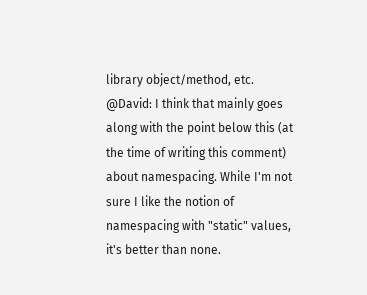library object/method, etc.
@David: I think that mainly goes along with the point below this (at the time of writing this comment) about namespacing. While I'm not sure I like the notion of namespacing with "static" values, it's better than none.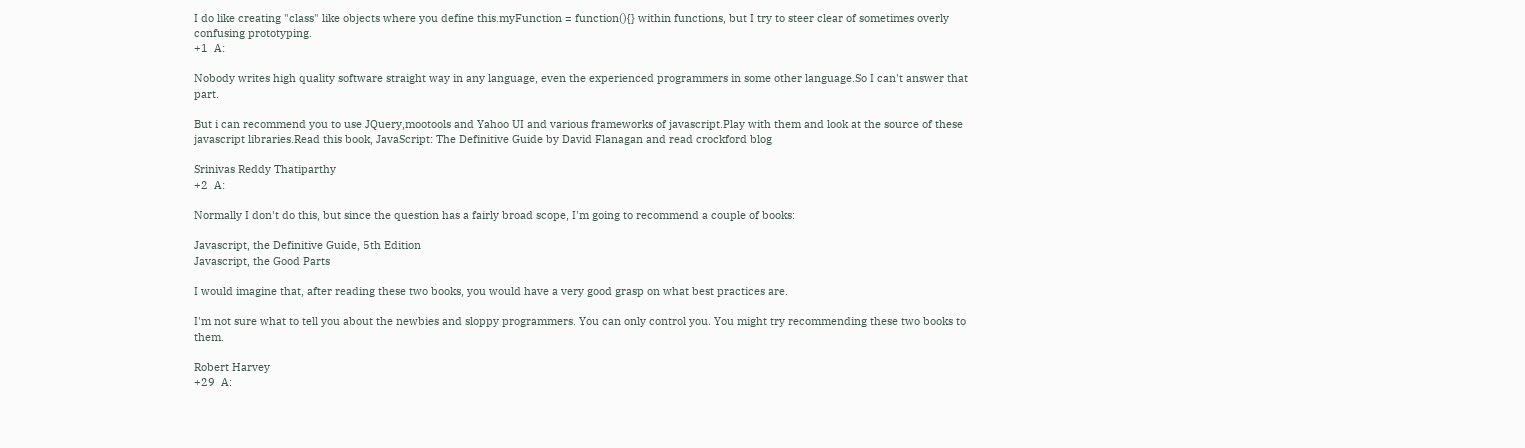I do like creating "class" like objects where you define this.myFunction = function(){} within functions, but I try to steer clear of sometimes overly confusing prototyping.
+1  A:

Nobody writes high quality software straight way in any language, even the experienced programmers in some other language.So I can't answer that part.

But i can recommend you to use JQuery,mootools and Yahoo UI and various frameworks of javascript.Play with them and look at the source of these javascript libraries.Read this book, JavaScript: The Definitive Guide by David Flanagan and read crockford blog

Srinivas Reddy Thatiparthy
+2  A:

Normally I don't do this, but since the question has a fairly broad scope, I'm going to recommend a couple of books:

Javascript, the Definitive Guide, 5th Edition
Javascript, the Good Parts

I would imagine that, after reading these two books, you would have a very good grasp on what best practices are.

I'm not sure what to tell you about the newbies and sloppy programmers. You can only control you. You might try recommending these two books to them.

Robert Harvey
+29  A: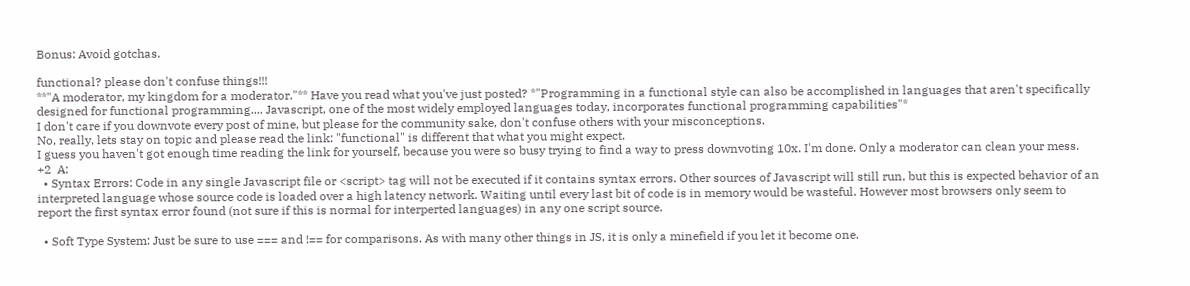Bonus: Avoid gotchas.

functional? please don't confuse things!!!
**"A moderator, my kingdom for a moderator."** Have you read what you've just posted? *"Programming in a functional style can also be accomplished in languages that aren't specifically designed for functional programming.... Javascript, one of the most widely employed languages today, incorporates functional programming capabilities"*
I don't care if you downvote every post of mine, but please for the community sake, don't confuse others with your misconceptions.
No, really, lets stay on topic and please read the link: "functional" is different that what you might expect.
I guess you haven't got enough time reading the link for yourself, because you were so busy trying to find a way to press downvoting 10x. I'm done. Only a moderator can clean your mess.
+2  A:
  • Syntax Errors: Code in any single Javascript file or <script> tag will not be executed if it contains syntax errors. Other sources of Javascript will still run, but this is expected behavior of an interpreted language whose source code is loaded over a high latency network. Waiting until every last bit of code is in memory would be wasteful. However most browsers only seem to report the first syntax error found (not sure if this is normal for interperted languages) in any one script source.

  • Soft Type System: Just be sure to use === and !== for comparisons. As with many other things in JS, it is only a minefield if you let it become one.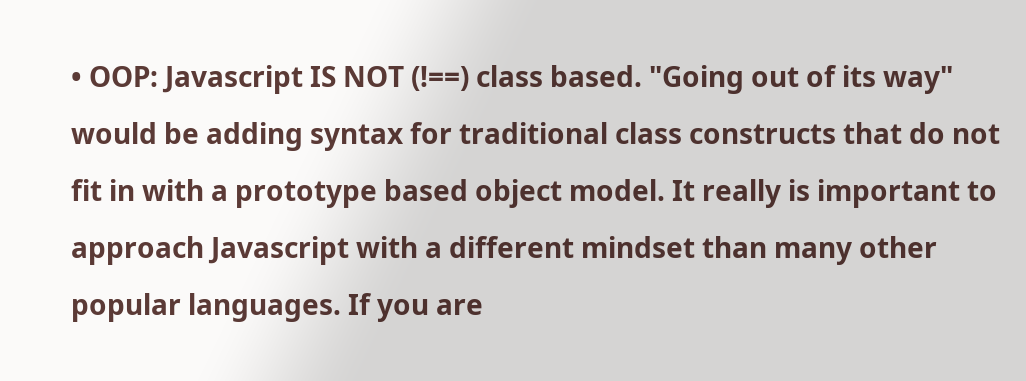• OOP: Javascript IS NOT (!==) class based. "Going out of its way" would be adding syntax for traditional class constructs that do not fit in with a prototype based object model. It really is important to approach Javascript with a different mindset than many other popular languages. If you are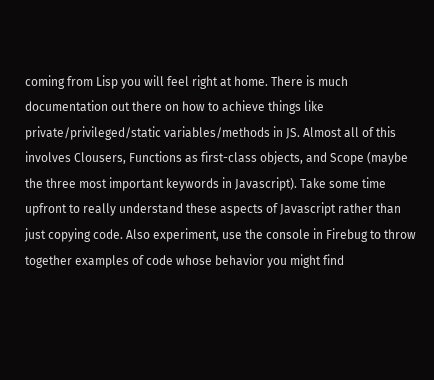coming from Lisp you will feel right at home. There is much documentation out there on how to achieve things like private/privileged/static variables/methods in JS. Almost all of this involves Clousers, Functions as first-class objects, and Scope (maybe the three most important keywords in Javascript). Take some time upfront to really understand these aspects of Javascript rather than just copying code. Also experiment, use the console in Firebug to throw together examples of code whose behavior you might find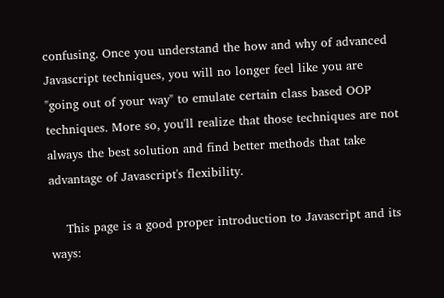confusing. Once you understand the how and why of advanced Javascript techniques, you will no longer feel like you are "going out of your way" to emulate certain class based OOP techniques. More so, you'll realize that those techniques are not always the best solution and find better methods that take advantage of Javascript's flexibility.

    This page is a good proper introduction to Javascript and its ways: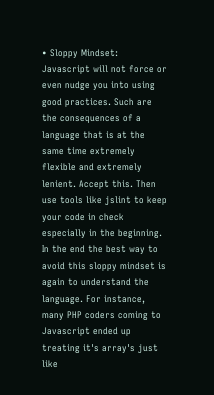• Sloppy Mindset: Javascript will not force or even nudge you into using good practices. Such are the consequences of a language that is at the same time extremely flexible and extremely lenient. Accept this. Then use tools like jslint to keep your code in check especially in the beginning. In the end the best way to avoid this sloppy mindset is again to understand the language. For instance, many PHP coders coming to Javascript ended up treating it's array's just like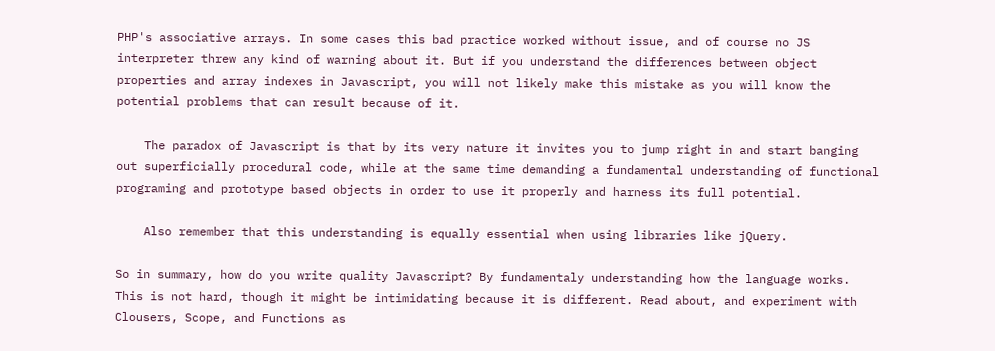PHP's associative arrays. In some cases this bad practice worked without issue, and of course no JS interpreter threw any kind of warning about it. But if you understand the differences between object properties and array indexes in Javascript, you will not likely make this mistake as you will know the potential problems that can result because of it.

    The paradox of Javascript is that by its very nature it invites you to jump right in and start banging out superficially procedural code, while at the same time demanding a fundamental understanding of functional programing and prototype based objects in order to use it properly and harness its full potential.

    Also remember that this understanding is equally essential when using libraries like jQuery.

So in summary, how do you write quality Javascript? By fundamentaly understanding how the language works. This is not hard, though it might be intimidating because it is different. Read about, and experiment with Clousers, Scope, and Functions as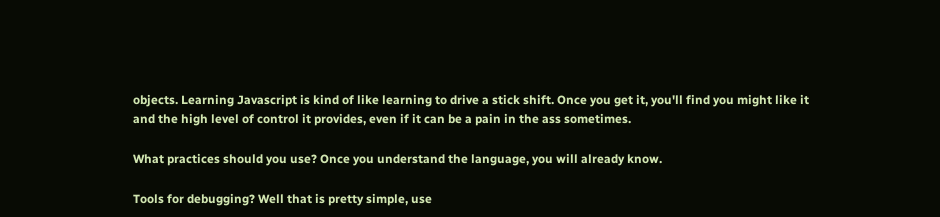objects. Learning Javascript is kind of like learning to drive a stick shift. Once you get it, you'll find you might like it and the high level of control it provides, even if it can be a pain in the ass sometimes.

What practices should you use? Once you understand the language, you will already know.

Tools for debugging? Well that is pretty simple, use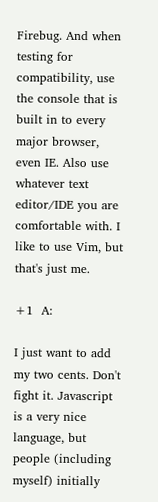Firebug. And when testing for compatibility, use the console that is built in to every major browser, even IE. Also use whatever text editor/IDE you are comfortable with. I like to use Vim, but that's just me.

+1  A:

I just want to add my two cents. Don't fight it. Javascript is a very nice language, but people (including myself) initially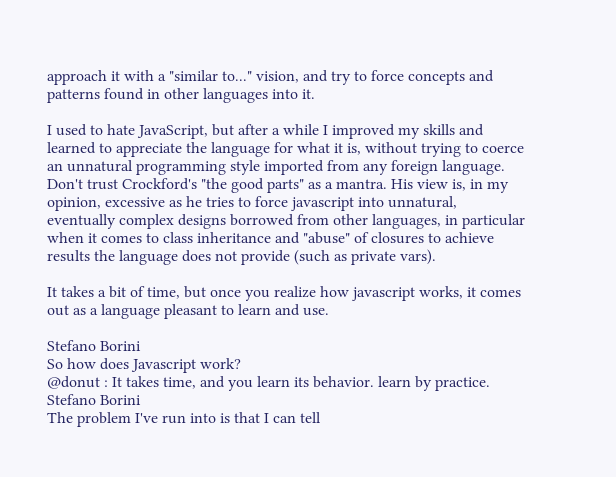approach it with a "similar to..." vision, and try to force concepts and patterns found in other languages into it.

I used to hate JavaScript, but after a while I improved my skills and learned to appreciate the language for what it is, without trying to coerce an unnatural programming style imported from any foreign language. Don't trust Crockford's "the good parts" as a mantra. His view is, in my opinion, excessive as he tries to force javascript into unnatural, eventually complex designs borrowed from other languages, in particular when it comes to class inheritance and "abuse" of closures to achieve results the language does not provide (such as private vars).

It takes a bit of time, but once you realize how javascript works, it comes out as a language pleasant to learn and use.

Stefano Borini
So how does Javascript work?
@donut : It takes time, and you learn its behavior. learn by practice.
Stefano Borini
The problem I've run into is that I can tell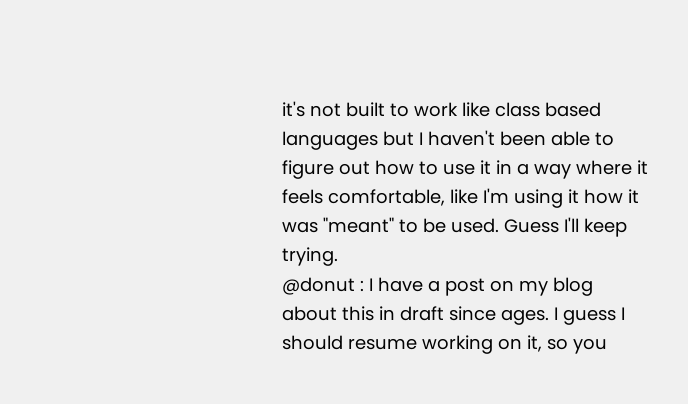it's not built to work like class based languages but I haven't been able to figure out how to use it in a way where it feels comfortable, like I'm using it how it was "meant" to be used. Guess I'll keep trying.
@donut : I have a post on my blog about this in draft since ages. I guess I should resume working on it, so you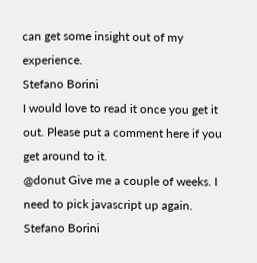can get some insight out of my experience.
Stefano Borini
I would love to read it once you get it out. Please put a comment here if you get around to it.
@donut Give me a couple of weeks. I need to pick javascript up again.
Stefano Borini